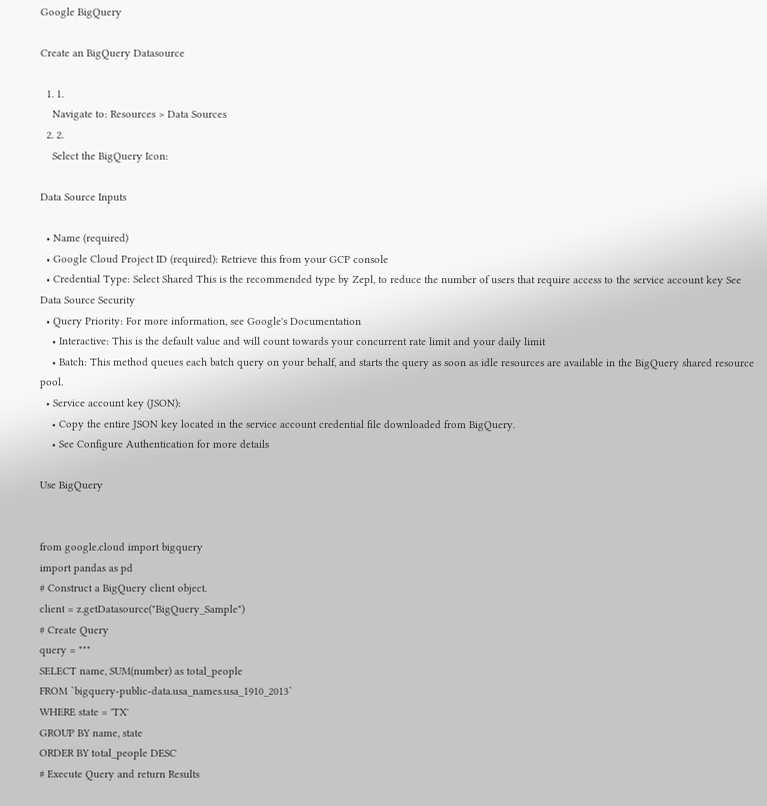Google BigQuery

Create an BigQuery Datasource

  1. 1.
    Navigate to: Resources > Data Sources
  2. 2.
    Select the BigQuery Icon:

Data Source Inputs

  • Name (required)
  • Google Cloud Project ID (required): Retrieve this from your GCP console
  • Credential Type: Select Shared This is the recommended type by Zepl, to reduce the number of users that require access to the service account key See Data Source Security
  • Query Priority: For more information, see Google's Documentation
    • Interactive: This is the default value and will count towards your concurrent rate limit and your daily limit
    • Batch: This method queues each batch query on your behalf, and starts the query as soon as idle resources are available in the BigQuery shared resource pool.
  • Service account key (JSON):
    • Copy the entire JSON key located in the service account credential file downloaded from BigQuery.
    • See Configure Authentication for more details

Use BigQuery


from google.cloud import bigquery
import pandas as pd
# Construct a BigQuery client object.
client = z.getDatasource("BigQuery_Sample")
# Create Query
query = """
SELECT name, SUM(number) as total_people
FROM `bigquery-public-data.usa_names.usa_1910_2013`
WHERE state = 'TX'
GROUP BY name, state
ORDER BY total_people DESC
# Execute Query and return Results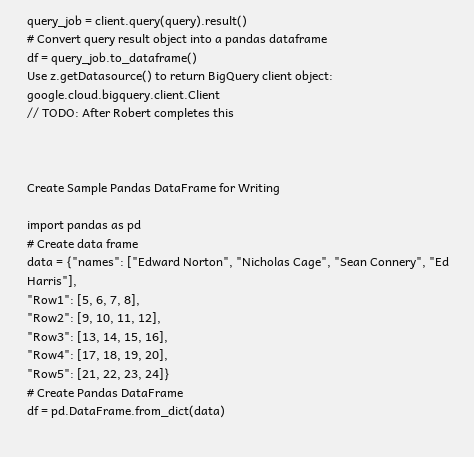query_job = client.query(query).result()
# Convert query result object into a pandas dataframe
df = query_job.to_dataframe()
Use z.getDatasource() to return BigQuery client object: google.cloud.bigquery.client.Client
// TODO: After Robert completes this



Create Sample Pandas DataFrame for Writing

import pandas as pd
# Create data frame
data = {"names": ["Edward Norton", "Nicholas Cage", "Sean Connery", "Ed Harris"],
"Row1": [5, 6, 7, 8],
"Row2": [9, 10, 11, 12],
"Row3": [13, 14, 15, 16],
"Row4": [17, 18, 19, 20],
"Row5": [21, 22, 23, 24]}
# Create Pandas DataFrame
df = pd.DataFrame.from_dict(data)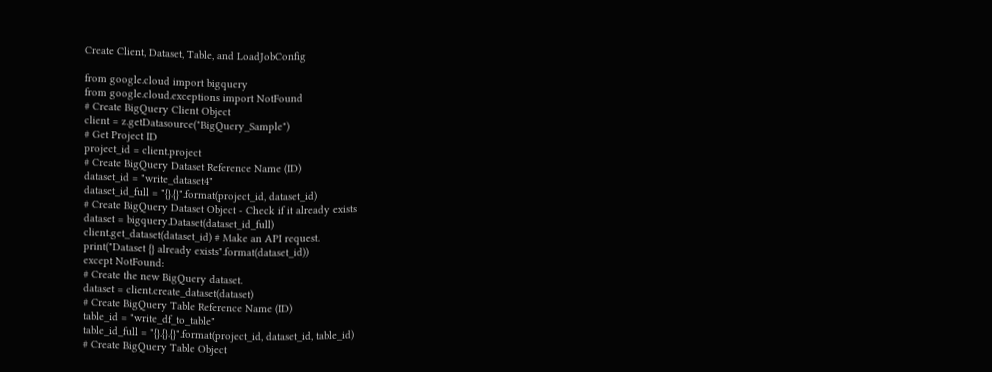Create Client, Dataset, Table, and LoadJobConfig

from google.cloud import bigquery
from google.cloud.exceptions import NotFound
# Create BigQuery Client Object
client = z.getDatasource("BigQuery_Sample")
# Get Project ID
project_id = client.project
# Create BigQuery Dataset Reference Name (ID)
dataset_id = "write_dataset4"
dataset_id_full = "{}.{}".format(project_id, dataset_id)
# Create BigQuery Dataset Object - Check if it already exists
dataset = bigquery.Dataset(dataset_id_full)
client.get_dataset(dataset_id) # Make an API request.
print("Dataset {} already exists".format(dataset_id))
except NotFound:
# Create the new BigQuery dataset.
dataset = client.create_dataset(dataset)
# Create BigQuery Table Reference Name (ID)
table_id = "write_df_to_table"
table_id_full = "{}.{}.{}".format(project_id, dataset_id, table_id)
# Create BigQuery Table Object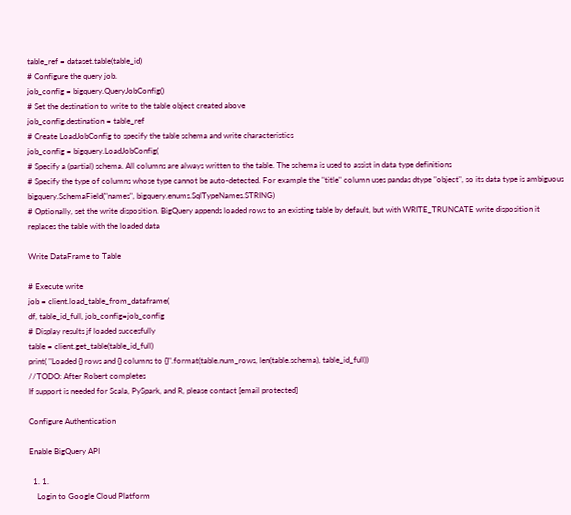table_ref = dataset.table(table_id)
# Configure the query job.
job_config = bigquery.QueryJobConfig()
# Set the destination to write to the table object created above
job_config.destination = table_ref
# Create LoadJobConfig to specify the table schema and write characteristics
job_config = bigquery.LoadJobConfig(
# Specify a (partial) schema. All columns are always written to the table. The schema is used to assist in data type definitions
# Specify the type of columns whose type cannot be auto-detected. For example the "title" column uses pandas dtype "object", so its data type is ambiguous
bigquery.SchemaField("names", bigquery.enums.SqlTypeNames.STRING)
# Optionally, set the write disposition. BigQuery appends loaded rows to an existing table by default, but with WRITE_TRUNCATE write disposition it replaces the table with the loaded data

Write DataFrame to Table

# Execute write
job = client.load_table_from_dataframe(
df, table_id_full, job_config=job_config
# Display results jf loaded succesfully
table = client.get_table(table_id_full)
print( "Loaded {} rows and {} columns to {}".format(table.num_rows, len(table.schema), table_id_full))
//TODO: After Robert completes
If support is needed for Scala, PySpark, and R, please contact [email protected]

Configure Authentication

Enable BigQuery API

  1. 1.
    Login to Google Cloud Platform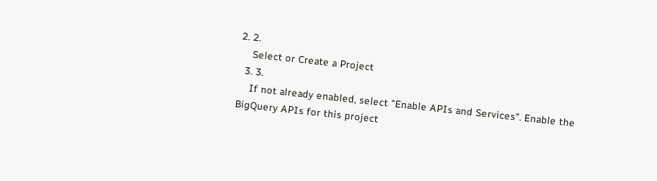2. 2.
    Select or Create a Project
  3. 3.
    If not already enabled, select "Enable APIs and Services". Enable the BigQuery APIs for this project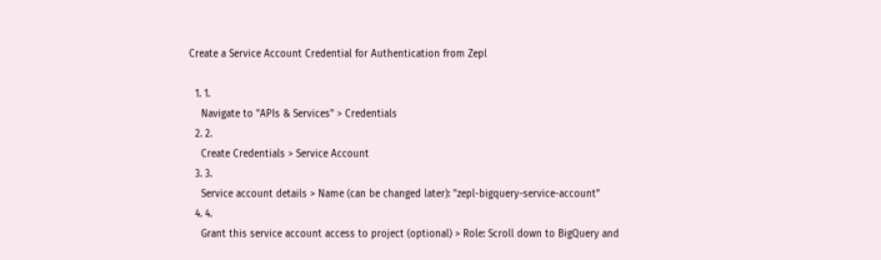Create a Service Account Credential for Authentication from Zepl

  1. 1.
    Navigate to "APIs & Services" > Credentials
  2. 2.
    Create Credentials > Service Account
  3. 3.
    Service account details > Name (can be changed later): "zepl-bigquery-service-account"
  4. 4.
    Grant this service account access to project (optional) > Role: Scroll down to BigQuery and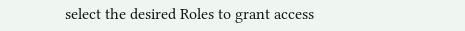select the desired Roles to grant access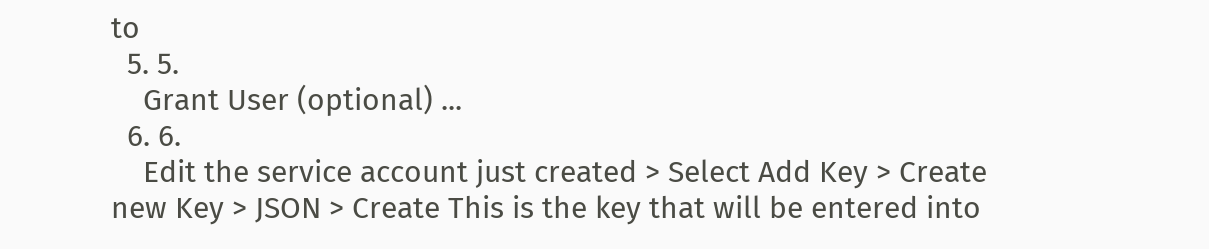to
  5. 5.
    Grant User (optional) ...
  6. 6.
    Edit the service account just created > Select Add Key > Create new Key > JSON > Create This is the key that will be entered into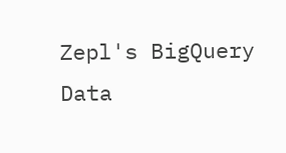Zepl's BigQuery Data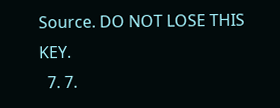Source. DO NOT LOSE THIS KEY.
  7. 7.